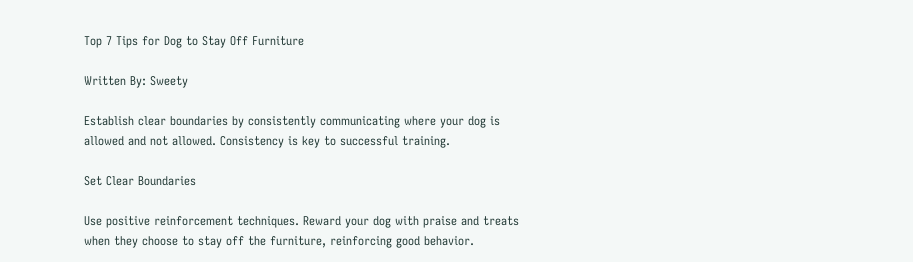Top 7 Tips for Dog to Stay Off Furniture

Written By: Sweety

Establish clear boundaries by consistently communicating where your dog is allowed and not allowed. Consistency is key to successful training.

Set Clear Boundaries

Use positive reinforcement techniques. Reward your dog with praise and treats when they choose to stay off the furniture, reinforcing good behavior.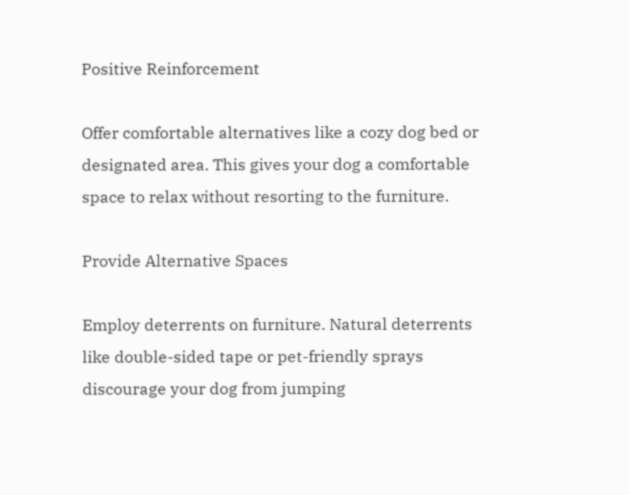Positive Reinforcement

Offer comfortable alternatives like a cozy dog bed or designated area. This gives your dog a comfortable space to relax without resorting to the furniture.

Provide Alternative Spaces

Employ deterrents on furniture. Natural deterrents like double-sided tape or pet-friendly sprays discourage your dog from jumping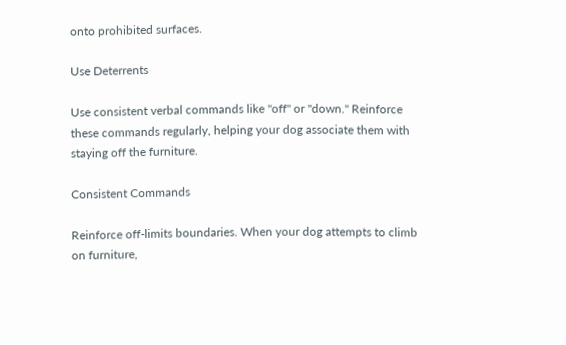onto prohibited surfaces.

Use Deterrents

Use consistent verbal commands like "off" or "down." Reinforce these commands regularly, helping your dog associate them with staying off the furniture.

Consistent Commands

Reinforce off-limits boundaries. When your dog attempts to climb on furniture,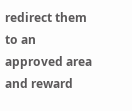redirect them to an approved area and reward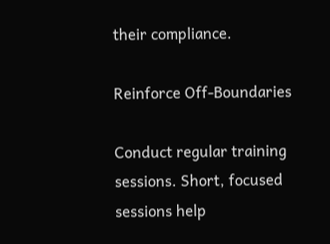their compliance.

Reinforce Off-Boundaries

Conduct regular training sessions. Short, focused sessions help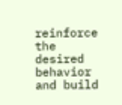reinforce the desired behavior and build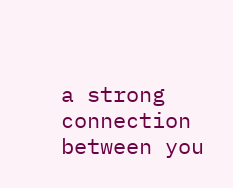a strong connection between you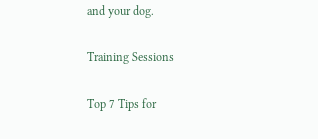and your dog.

Training Sessions

Top 7 Tips for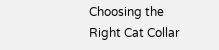Choosing the Right Cat Collar